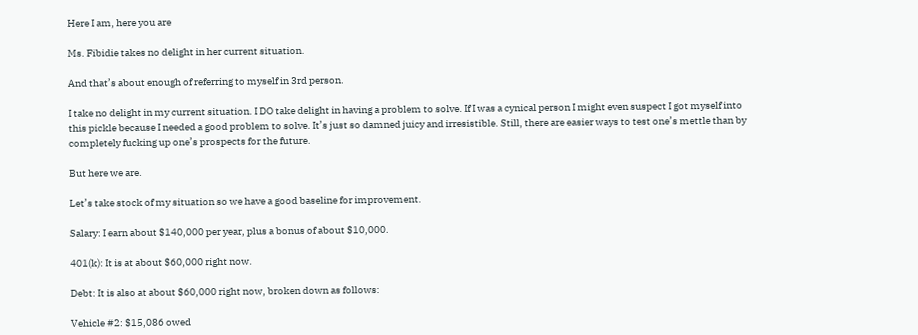Here I am, here you are

Ms. Fibidie takes no delight in her current situation.

And that’s about enough of referring to myself in 3rd person.

I take no delight in my current situation. I DO take delight in having a problem to solve. If I was a cynical person I might even suspect I got myself into this pickle because I needed a good problem to solve. It’s just so damned juicy and irresistible. Still, there are easier ways to test one’s mettle than by completely fucking up one’s prospects for the future.

But here we are.

Let’s take stock of my situation so we have a good baseline for improvement.

Salary: I earn about $140,000 per year, plus a bonus of about $10,000.

401(k): It is at about $60,000 right now.

Debt: It is also at about $60,000 right now, broken down as follows:

Vehicle #2: $15,086 owed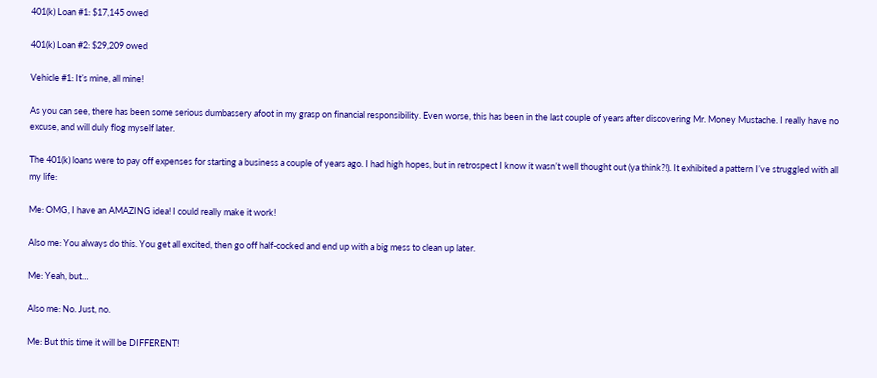401(k) Loan #1: $17,145 owed

401(k) Loan #2: $29,209 owed

Vehicle #1: It’s mine, all mine!

As you can see, there has been some serious dumbassery afoot in my grasp on financial responsibility. Even worse, this has been in the last couple of years after discovering Mr. Money Mustache. I really have no excuse, and will duly flog myself later.

The 401(k) loans were to pay off expenses for starting a business a couple of years ago. I had high hopes, but in retrospect I know it wasn’t well thought out (ya think?!). It exhibited a pattern I’ve struggled with all my life:

Me: OMG, I have an AMAZING idea! I could really make it work!

Also me: You always do this. You get all excited, then go off half-cocked and end up with a big mess to clean up later.

Me: Yeah, but…

Also me: No. Just, no.

Me: But this time it will be DIFFERENT!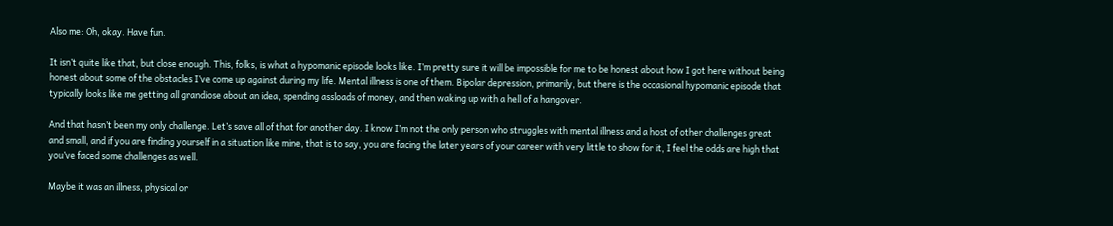Also me: Oh, okay. Have fun.

It isn’t quite like that, but close enough. This, folks, is what a hypomanic episode looks like. I’m pretty sure it will be impossible for me to be honest about how I got here without being honest about some of the obstacles I’ve come up against during my life. Mental illness is one of them. Bipolar depression, primarily, but there is the occasional hypomanic episode that typically looks like me getting all grandiose about an idea, spending assloads of money, and then waking up with a hell of a hangover.

And that hasn’t been my only challenge. Let’s save all of that for another day. I know I’m not the only person who struggles with mental illness and a host of other challenges great and small, and if you are finding yourself in a situation like mine, that is to say, you are facing the later years of your career with very little to show for it, I feel the odds are high that you’ve faced some challenges as well.

Maybe it was an illness, physical or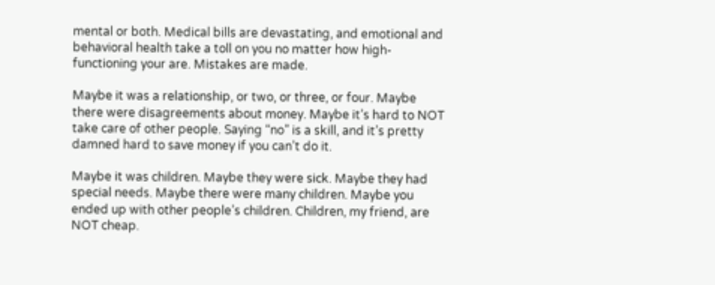mental or both. Medical bills are devastating, and emotional and behavioral health take a toll on you no matter how high-functioning your are. Mistakes are made.

Maybe it was a relationship, or two, or three, or four. Maybe there were disagreements about money. Maybe it’s hard to NOT take care of other people. Saying “no” is a skill, and it’s pretty damned hard to save money if you can’t do it.

Maybe it was children. Maybe they were sick. Maybe they had special needs. Maybe there were many children. Maybe you ended up with other people’s children. Children, my friend, are NOT cheap.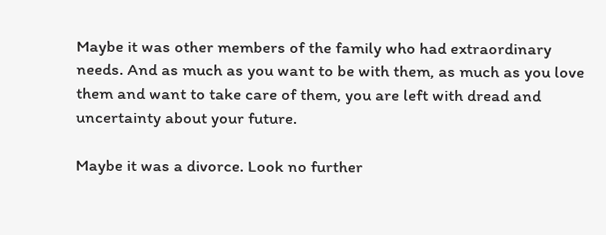Maybe it was other members of the family who had extraordinary needs. And as much as you want to be with them, as much as you love them and want to take care of them, you are left with dread and uncertainty about your future.

Maybe it was a divorce. Look no further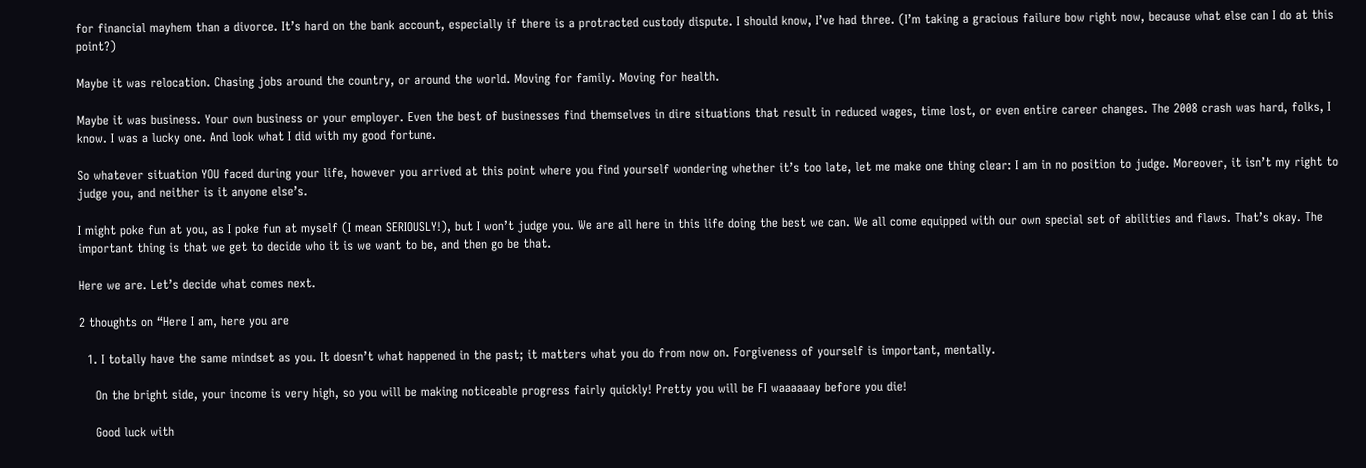for financial mayhem than a divorce. It’s hard on the bank account, especially if there is a protracted custody dispute. I should know, I’ve had three. (I’m taking a gracious failure bow right now, because what else can I do at this point?)

Maybe it was relocation. Chasing jobs around the country, or around the world. Moving for family. Moving for health.

Maybe it was business. Your own business or your employer. Even the best of businesses find themselves in dire situations that result in reduced wages, time lost, or even entire career changes. The 2008 crash was hard, folks, I know. I was a lucky one. And look what I did with my good fortune.

So whatever situation YOU faced during your life, however you arrived at this point where you find yourself wondering whether it’s too late, let me make one thing clear: I am in no position to judge. Moreover, it isn’t my right to judge you, and neither is it anyone else’s.

I might poke fun at you, as I poke fun at myself (I mean SERIOUSLY!), but I won’t judge you. We are all here in this life doing the best we can. We all come equipped with our own special set of abilities and flaws. That’s okay. The important thing is that we get to decide who it is we want to be, and then go be that.

Here we are. Let’s decide what comes next.

2 thoughts on “Here I am, here you are

  1. I totally have the same mindset as you. It doesn’t what happened in the past; it matters what you do from now on. Forgiveness of yourself is important, mentally.

    On the bright side, your income is very high, so you will be making noticeable progress fairly quickly! Pretty you will be FI waaaaaay before you die!

    Good luck with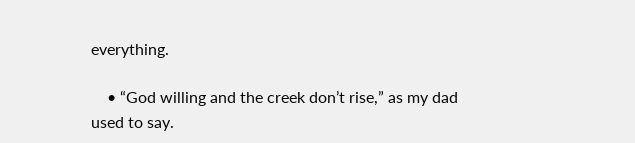everything.

    • “God willing and the creek don’t rise,” as my dad used to say.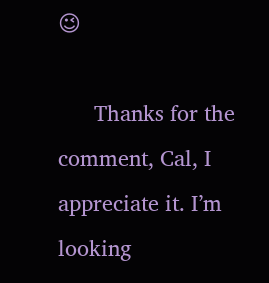😉

      Thanks for the comment, Cal, I appreciate it. I’m looking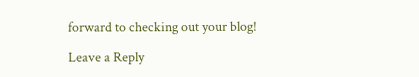forward to checking out your blog!

Leave a Reply